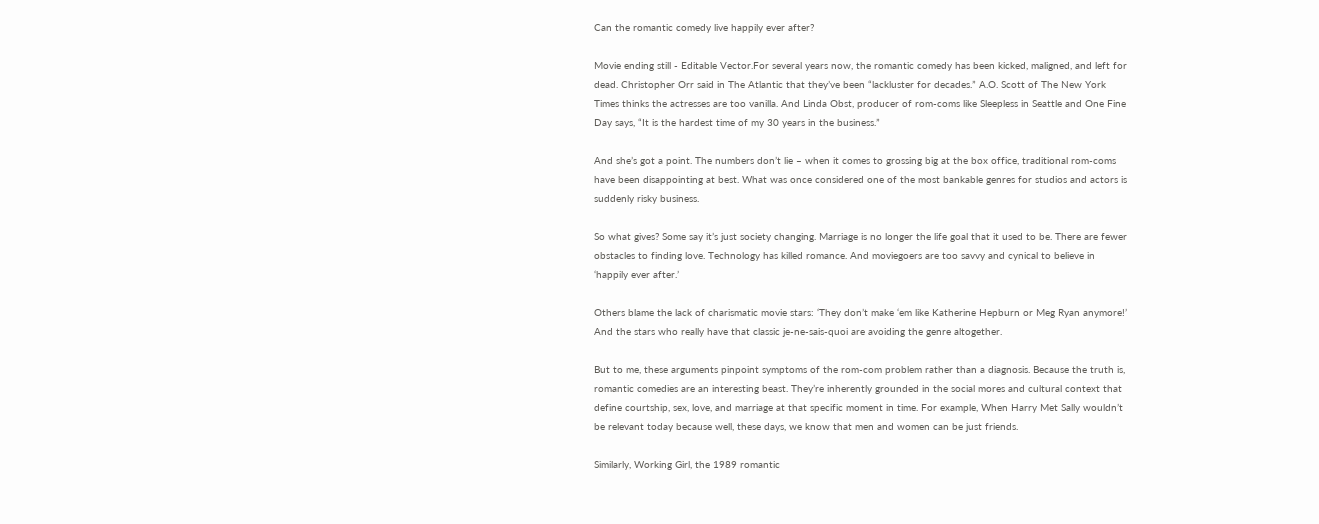Can the romantic comedy live happily ever after?

Movie ending still - Editable Vector.For several years now, the romantic comedy has been kicked, maligned, and left for dead. Christopher Orr said in The Atlantic that they’ve been “lackluster for decades.” A.O. Scott of The New York Times thinks the actresses are too vanilla. And Linda Obst, producer of rom-coms like Sleepless in Seattle and One Fine Day says, “It is the hardest time of my 30 years in the business.”

And she’s got a point. The numbers don’t lie – when it comes to grossing big at the box office, traditional rom-coms have been disappointing at best. What was once considered one of the most bankable genres for studios and actors is suddenly risky business.

So what gives? Some say it’s just society changing. Marriage is no longer the life goal that it used to be. There are fewer obstacles to finding love. Technology has killed romance. And moviegoers are too savvy and cynical to believe in ‘happily ever after.’

Others blame the lack of charismatic movie stars: ‘They don’t make ‘em like Katherine Hepburn or Meg Ryan anymore!’ And the stars who really have that classic je-ne-sais-quoi are avoiding the genre altogether.

But to me, these arguments pinpoint symptoms of the rom-com problem rather than a diagnosis. Because the truth is, romantic comedies are an interesting beast. They’re inherently grounded in the social mores and cultural context that define courtship, sex, love, and marriage at that specific moment in time. For example, When Harry Met Sally wouldn’t be relevant today because well, these days, we know that men and women can be just friends.

Similarly, Working Girl, the 1989 romantic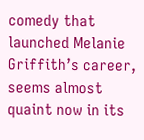comedy that launched Melanie Griffith’s career, seems almost quaint now in its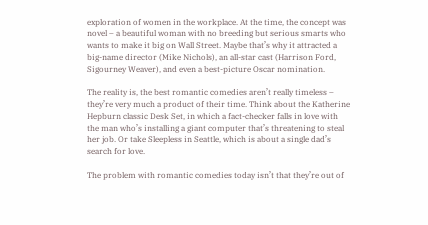exploration of women in the workplace. At the time, the concept was novel – a beautiful woman with no breeding but serious smarts who wants to make it big on Wall Street. Maybe that’s why it attracted a big-name director (Mike Nichols), an all-star cast (Harrison Ford, Sigourney Weaver), and even a best-picture Oscar nomination.

The reality is, the best romantic comedies aren’t really timeless – they’re very much a product of their time. Think about the Katherine Hepburn classic Desk Set, in which a fact-checker falls in love with the man who’s installing a giant computer that’s threatening to steal her job. Or take Sleepless in Seattle, which is about a single dad’s search for love.

The problem with romantic comedies today isn’t that they’re out of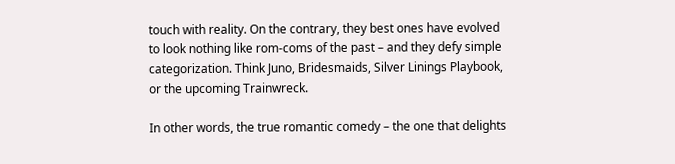touch with reality. On the contrary, they best ones have evolved to look nothing like rom-coms of the past – and they defy simple categorization. Think Juno, Bridesmaids, Silver Linings Playbook, or the upcoming Trainwreck.

In other words, the true romantic comedy – the one that delights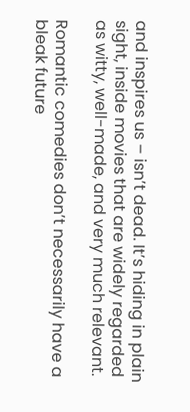and inspires us – isn’t dead. It’s hiding in plain sight, inside movies that are widely regarded as witty, well-made, and very much relevant.

Romantic comedies don’t necessarily have a bleak future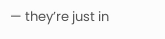— they’re just in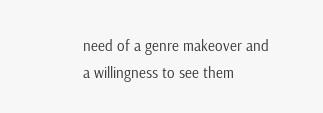need of a genre makeover and a willingness to see them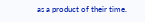as a product of their time.